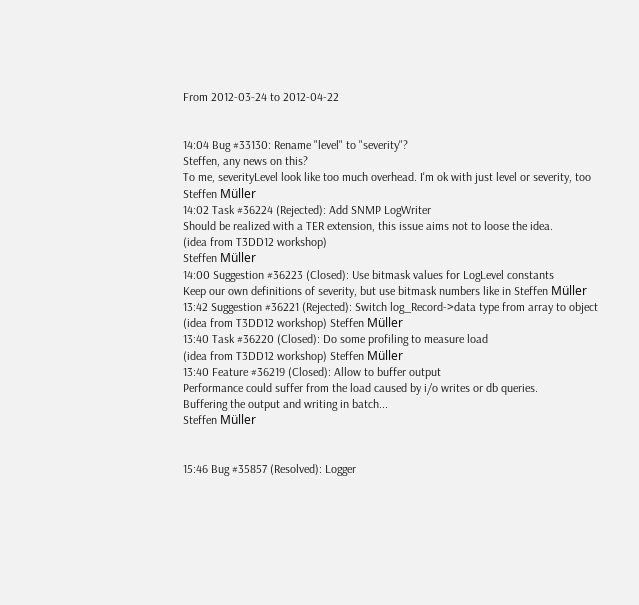From 2012-03-24 to 2012-04-22


14:04 Bug #33130: Rename "level" to "severity"?
Steffen, any news on this?
To me, severityLevel look like too much overhead. I'm ok with just level or severity, too
Steffen Müller
14:02 Task #36224 (Rejected): Add SNMP LogWriter
Should be realized with a TER extension, this issue aims not to loose the idea.
(idea from T3DD12 workshop)
Steffen Müller
14:00 Suggestion #36223 (Closed): Use bitmask values for LogLevel constants
Keep our own definitions of severity, but use bitmask numbers like in Steffen Müller
13:42 Suggestion #36221 (Rejected): Switch log_Record->data type from array to object
(idea from T3DD12 workshop) Steffen Müller
13:40 Task #36220 (Closed): Do some profiling to measure load
(idea from T3DD12 workshop) Steffen Müller
13:40 Feature #36219 (Closed): Allow to buffer output
Performance could suffer from the load caused by i/o writes or db queries.
Buffering the output and writing in batch...
Steffen Müller


15:46 Bug #35857 (Resolved): Logger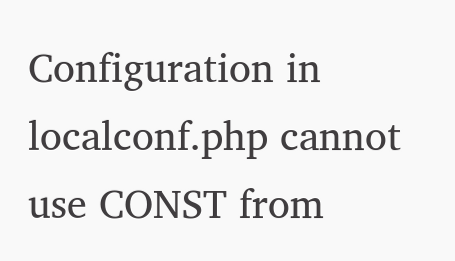Configuration in localconf.php cannot use CONST from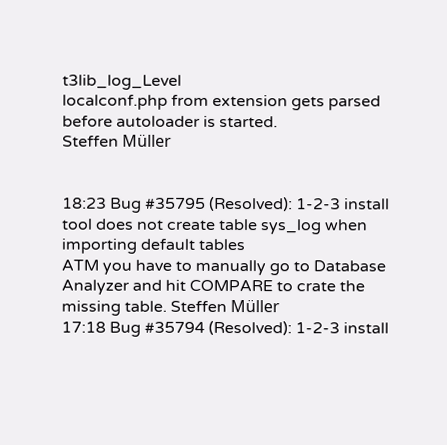t3lib_log_Level
localconf.php from extension gets parsed before autoloader is started.
Steffen Müller


18:23 Bug #35795 (Resolved): 1-2-3 install tool does not create table sys_log when importing default tables
ATM you have to manually go to Database Analyzer and hit COMPARE to crate the missing table. Steffen Müller
17:18 Bug #35794 (Resolved): 1-2-3 install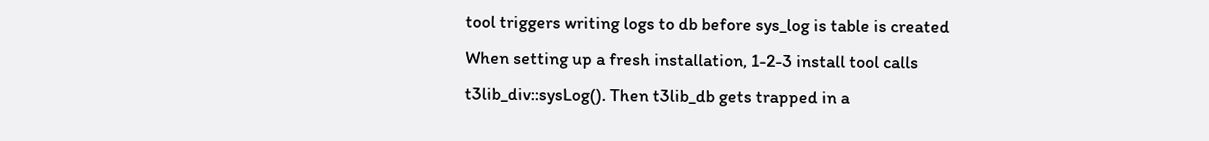tool triggers writing logs to db before sys_log is table is created
When setting up a fresh installation, 1-2-3 install tool calls t3lib_div::sysLog(). Then t3lib_db gets trapped in a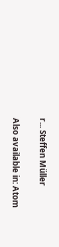r... Steffen Müller

Also available in: Atom